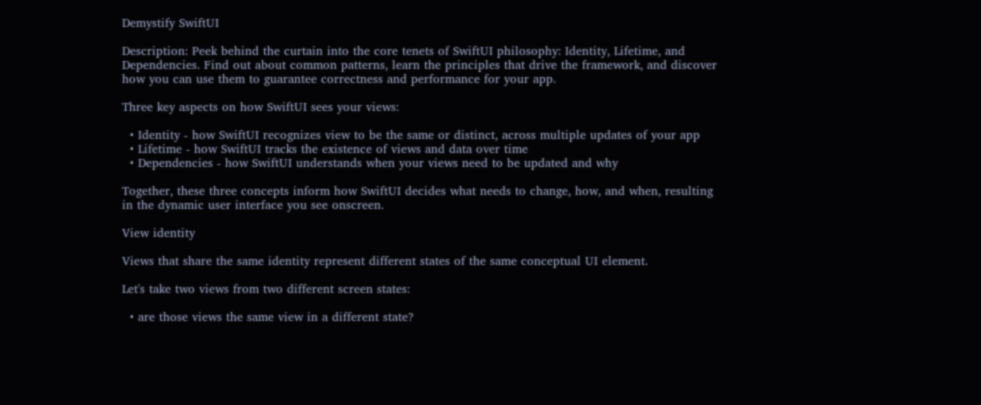Demystify SwiftUI

Description: Peek behind the curtain into the core tenets of SwiftUI philosophy: Identity, Lifetime, and Dependencies. Find out about common patterns, learn the principles that drive the framework, and discover how you can use them to guarantee correctness and performance for your app.

Three key aspects on how SwiftUI sees your views:

  • Identity - how SwiftUI recognizes view to be the same or distinct, across multiple updates of your app
  • Lifetime - how SwiftUI tracks the existence of views and data over time
  • Dependencies - how SwiftUI understands when your views need to be updated and why

Together, these three concepts inform how SwiftUI decides what needs to change, how, and when, resulting in the dynamic user interface you see onscreen.

View identity

Views that share the same identity represent different states of the same conceptual UI element.

Let's take two views from two different screen states:

  • are those views the same view in a different state?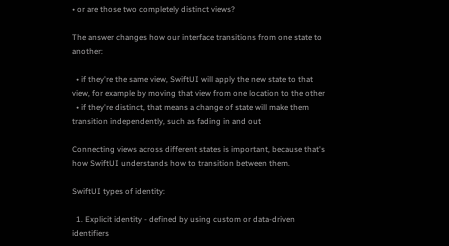• or are those two completely distinct views?

The answer changes how our interface transitions from one state to another:

  • if they're the same view, SwiftUI will apply the new state to that view, for example by moving that view from one location to the other
  • if they're distinct, that means a change of state will make them transition independently, such as fading in and out

Connecting views across different states is important, because that's how SwiftUI understands how to transition between them.

SwiftUI types of identity:

  1. Explicit identity - defined by using custom or data-driven identifiers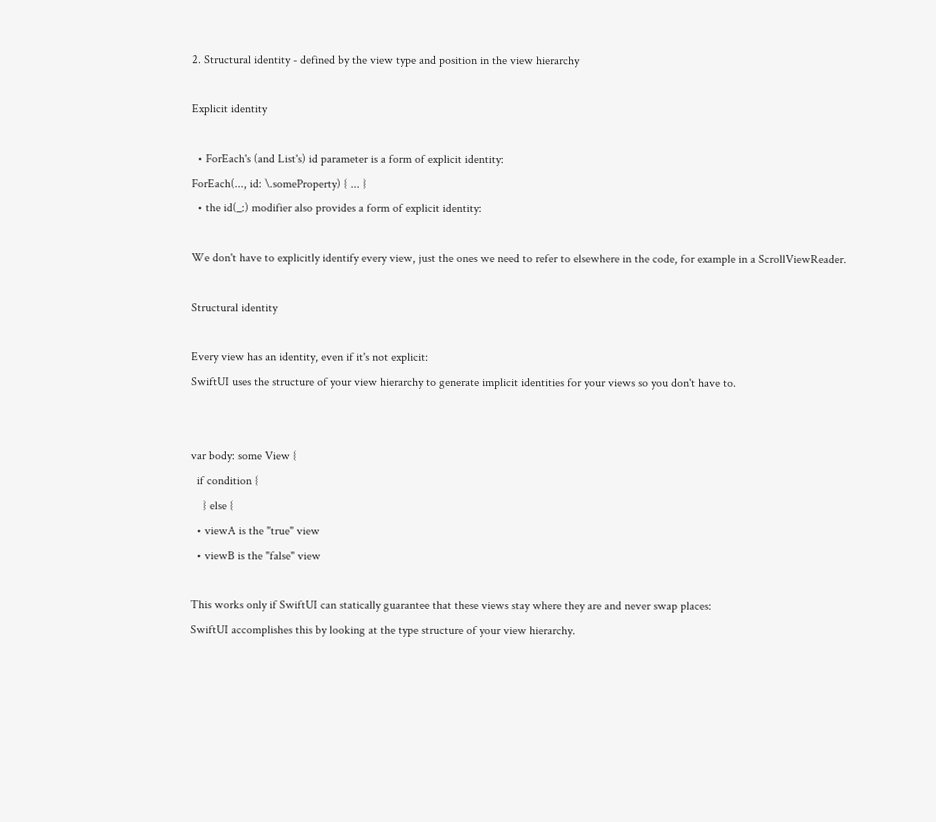2. Structural identity - defined by the view type and position in the view hierarchy

Explicit identity

  • ForEach's (and List's) id parameter is a form of explicit identity:
ForEach(..., id: \.someProperty) { ... }
  • the id(_:) modifier also provides a form of explicit identity:

We don't have to explicitly identify every view, just the ones we need to refer to elsewhere in the code, for example in a ScrollViewReader.

Structural identity

Every view has an identity, even if it's not explicit:
SwiftUI uses the structure of your view hierarchy to generate implicit identities for your views so you don't have to.


var body: some View {
  if condition {
    } else {
  • viewA is the "true" view
  • viewB is the "false" view

This works only if SwiftUI can statically guarantee that these views stay where they are and never swap places:
SwiftUI accomplishes this by looking at the type structure of your view hierarchy.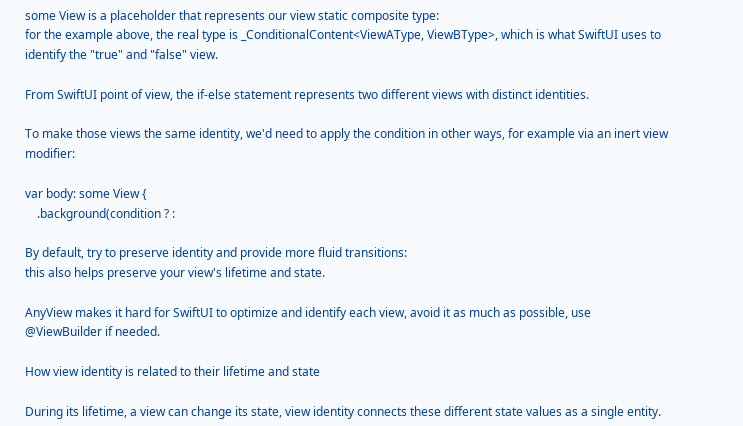some View is a placeholder that represents our view static composite type:
for the example above, the real type is _ConditionalContent<ViewAType, ViewBType>, which is what SwiftUI uses to identify the "true" and "false" view.

From SwiftUI point of view, the if-else statement represents two different views with distinct identities.

To make those views the same identity, we'd need to apply the condition in other ways, for example via an inert view modifier:

var body: some View {
    .background(condition ? :

By default, try to preserve identity and provide more fluid transitions:
this also helps preserve your view's lifetime and state.

AnyView makes it hard for SwiftUI to optimize and identify each view, avoid it as much as possible, use @ViewBuilder if needed.

How view identity is related to their lifetime and state

During its lifetime, a view can change its state, view identity connects these different state values as a single entity.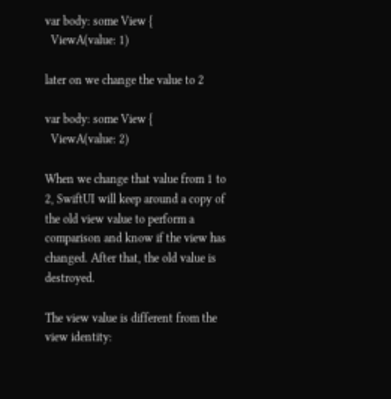var body: some View {
  ViewA(value: 1)

later on we change the value to 2

var body: some View {
  ViewA(value: 2)

When we change that value from 1 to 2, SwiftUI will keep around a copy of the old view value to perform a comparison and know if the view has changed. After that, the old value is destroyed.

The view value is different from the view identity: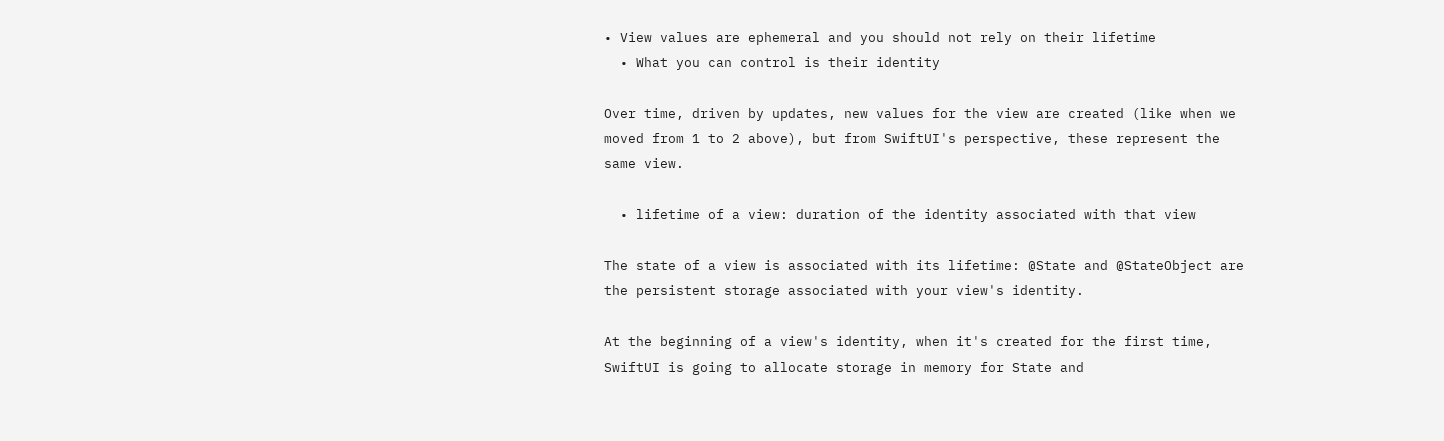• View values are ephemeral and you should not rely on their lifetime
  • What you can control is their identity

Over time, driven by updates, new values for the view are created (like when we moved from 1 to 2 above), but from SwiftUI's perspective, these represent the same view.

  • lifetime of a view: duration of the identity associated with that view

The state of a view is associated with its lifetime: @State and @StateObject are the persistent storage associated with your view's identity.

At the beginning of a view's identity, when it's created for the first time, SwiftUI is going to allocate storage in memory for State and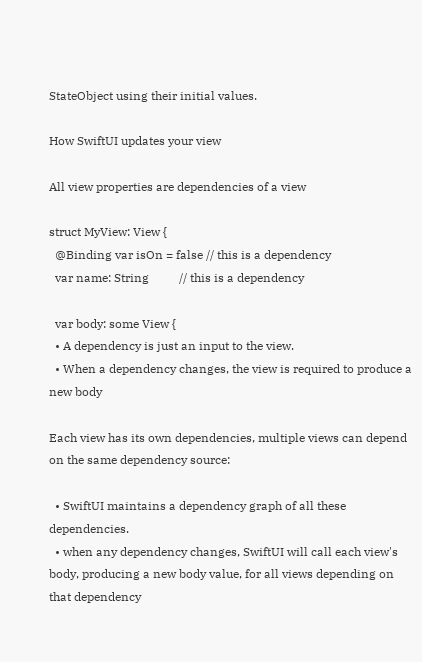StateObject using their initial values.

How SwiftUI updates your view

All view properties are dependencies of a view

struct MyView: View {
  @Binding var isOn = false // this is a dependency
  var name: String          // this is a dependency

  var body: some View {
  • A dependency is just an input to the view.
  • When a dependency changes, the view is required to produce a new body

Each view has its own dependencies, multiple views can depend on the same dependency source:

  • SwiftUI maintains a dependency graph of all these dependencies.
  • when any dependency changes, SwiftUI will call each view's body, producing a new body value, for all views depending on that dependency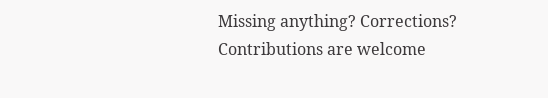Missing anything? Corrections? Contributions are welcome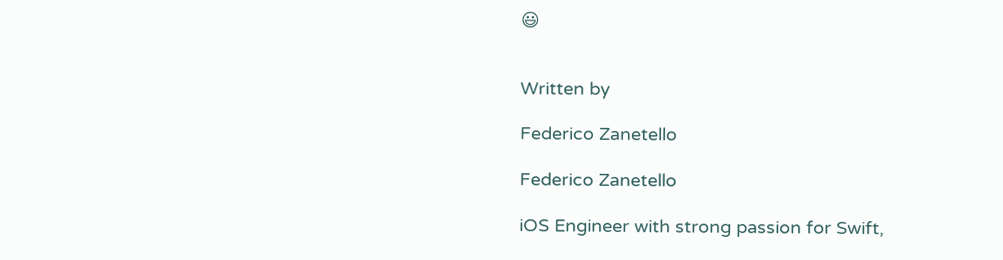😃


Written by

Federico Zanetello

Federico Zanetello

iOS Engineer with strong passion for Swift,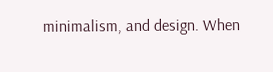minimalism, and design. When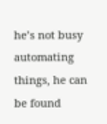he’s not busy automating things, he can be found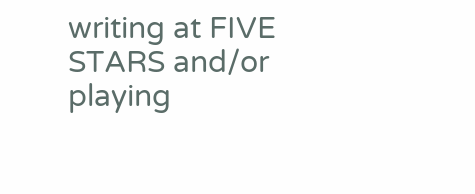writing at FIVE STARS and/or playing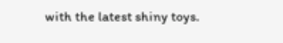with the latest shiny toys.